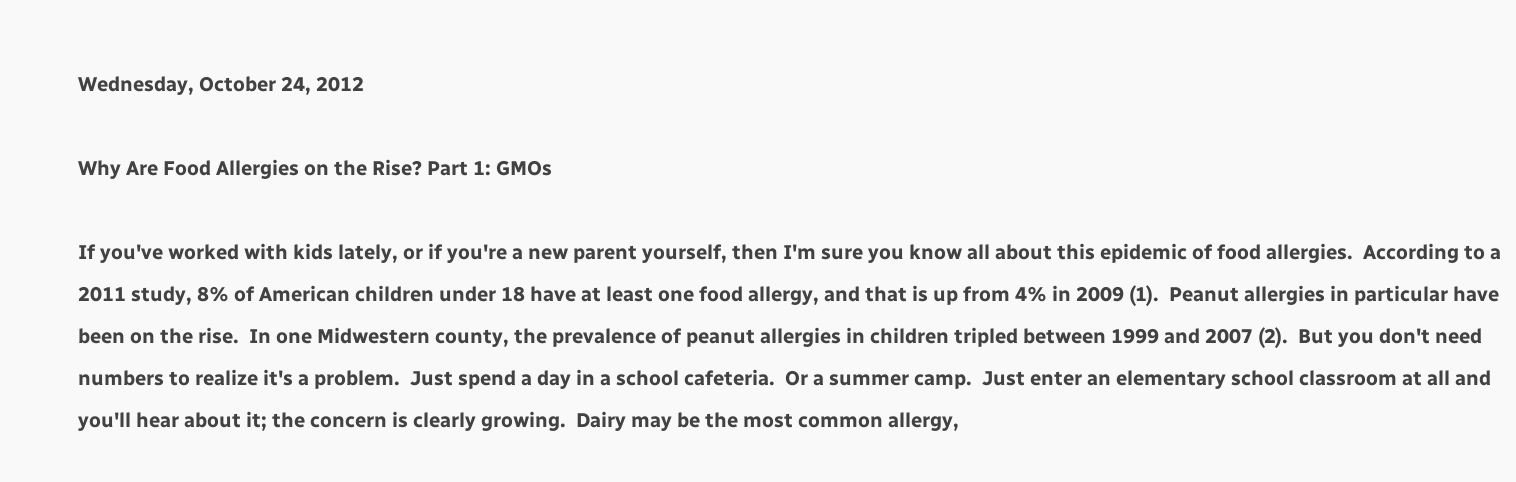Wednesday, October 24, 2012

Why Are Food Allergies on the Rise? Part 1: GMOs

If you've worked with kids lately, or if you're a new parent yourself, then I'm sure you know all about this epidemic of food allergies.  According to a 2011 study, 8% of American children under 18 have at least one food allergy, and that is up from 4% in 2009 (1).  Peanut allergies in particular have been on the rise.  In one Midwestern county, the prevalence of peanut allergies in children tripled between 1999 and 2007 (2).  But you don't need numbers to realize it's a problem.  Just spend a day in a school cafeteria.  Or a summer camp.  Just enter an elementary school classroom at all and you'll hear about it; the concern is clearly growing.  Dairy may be the most common allergy,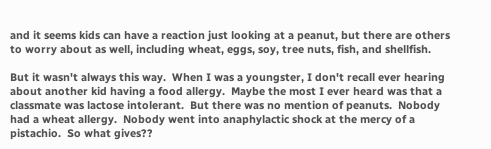and it seems kids can have a reaction just looking at a peanut, but there are others to worry about as well, including wheat, eggs, soy, tree nuts, fish, and shellfish.

But it wasn't always this way.  When I was a youngster, I don't recall ever hearing about another kid having a food allergy.  Maybe the most I ever heard was that a classmate was lactose intolerant.  But there was no mention of peanuts.  Nobody had a wheat allergy.  Nobody went into anaphylactic shock at the mercy of a pistachio.  So what gives??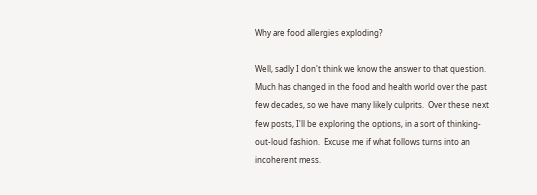Why are food allergies exploding?

Well, sadly I don't think we know the answer to that question.  Much has changed in the food and health world over the past few decades, so we have many likely culprits.  Over these next few posts, I'll be exploring the options, in a sort of thinking-out-loud fashion.  Excuse me if what follows turns into an incoherent mess.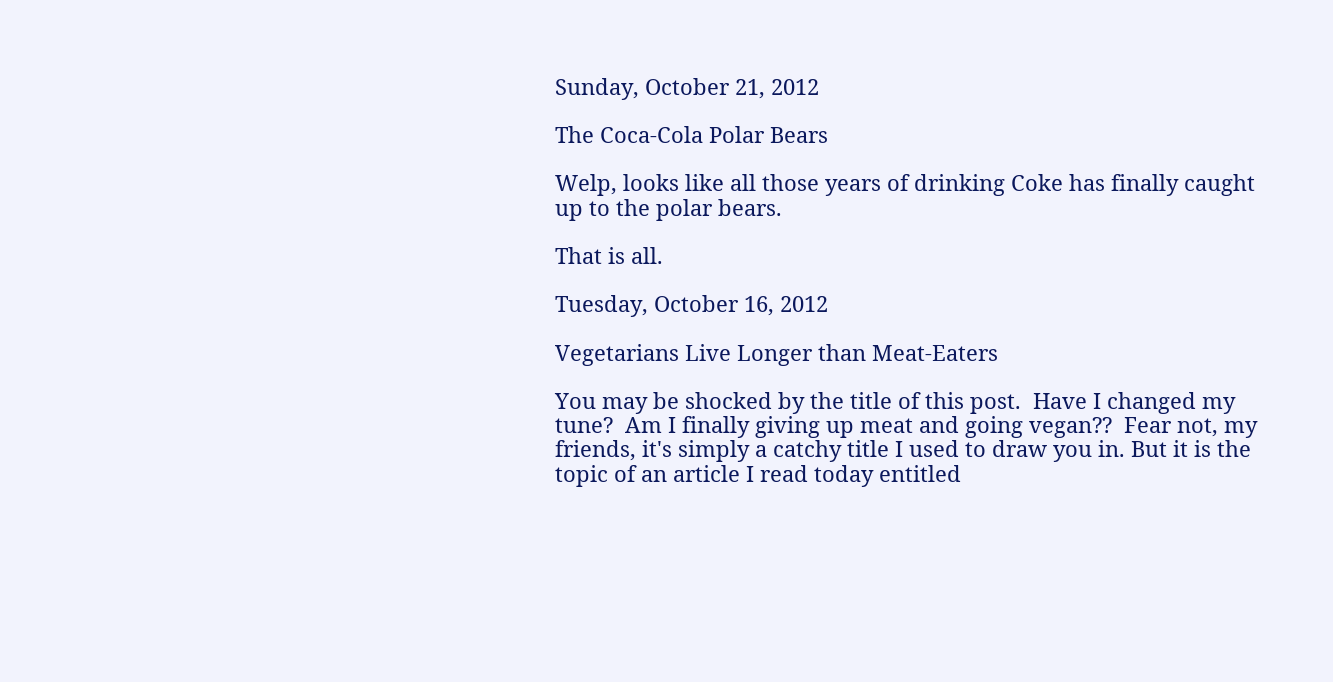Sunday, October 21, 2012

The Coca-Cola Polar Bears

Welp, looks like all those years of drinking Coke has finally caught up to the polar bears.

That is all.

Tuesday, October 16, 2012

Vegetarians Live Longer than Meat-Eaters

You may be shocked by the title of this post.  Have I changed my tune?  Am I finally giving up meat and going vegan??  Fear not, my friends, it's simply a catchy title I used to draw you in. But it is the topic of an article I read today entitled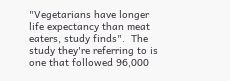"Vegetarians have longer life expectancy than meat eaters, study finds".  The study they're referring to is one that followed 96,000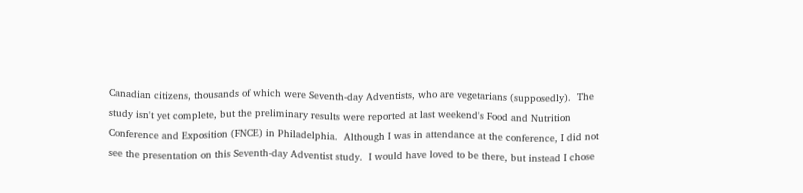Canadian citizens, thousands of which were Seventh-day Adventists, who are vegetarians (supposedly).  The study isn't yet complete, but the preliminary results were reported at last weekend's Food and Nutrition Conference and Exposition (FNCE) in Philadelphia.  Although I was in attendance at the conference, I did not see the presentation on this Seventh-day Adventist study.  I would have loved to be there, but instead I chose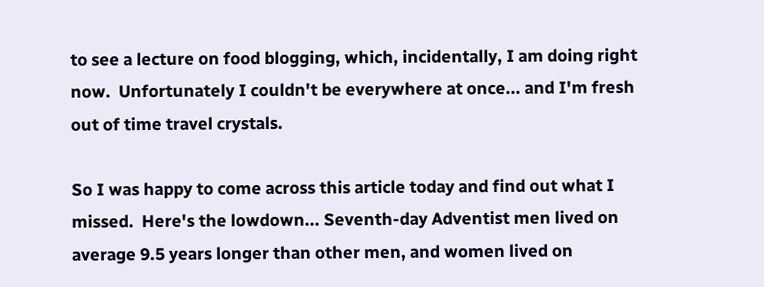to see a lecture on food blogging, which, incidentally, I am doing right now.  Unfortunately I couldn't be everywhere at once... and I'm fresh out of time travel crystals.

So I was happy to come across this article today and find out what I missed.  Here's the lowdown... Seventh-day Adventist men lived on average 9.5 years longer than other men, and women lived on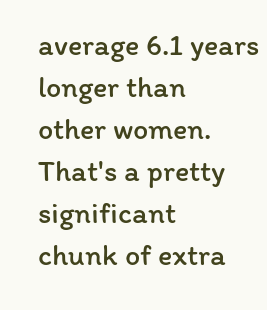average 6.1 years longer than other women.  That's a pretty significant chunk of extra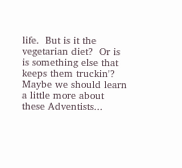life.  But is it the vegetarian diet?  Or is is something else that keeps them truckin'?  Maybe we should learn a little more about these Adventists...